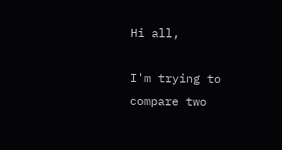Hi all,

I'm trying to compare two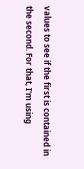values to see if the first is contained in
the second. For that, I'm using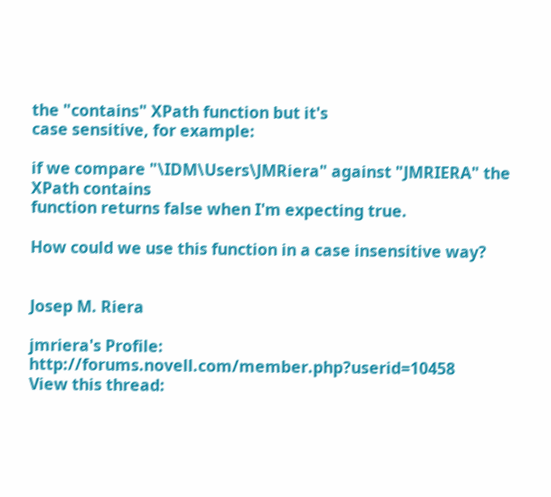the "contains" XPath function but it's
case sensitive, for example:

if we compare "\IDM\Users\JMRiera" against "JMRIERA" the XPath contains
function returns false when I'm expecting true.

How could we use this function in a case insensitive way?


Josep M. Riera

jmriera's Profile: http://forums.novell.com/member.php?userid=10458
View this thread: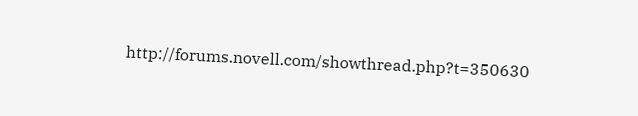http://forums.novell.com/showthread.php?t=350630